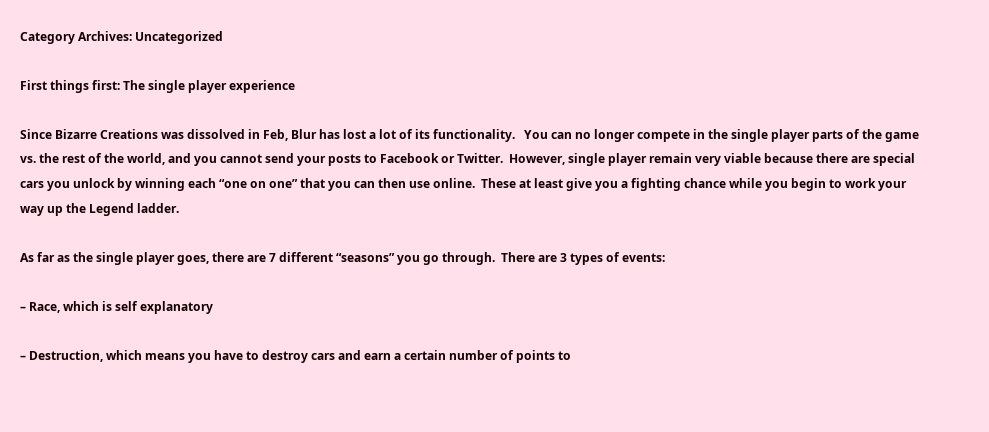Category Archives: Uncategorized

First things first: The single player experience

Since Bizarre Creations was dissolved in Feb, Blur has lost a lot of its functionality.   You can no longer compete in the single player parts of the game vs. the rest of the world, and you cannot send your posts to Facebook or Twitter.  However, single player remain very viable because there are special cars you unlock by winning each “one on one” that you can then use online.  These at least give you a fighting chance while you begin to work your way up the Legend ladder.

As far as the single player goes, there are 7 different “seasons” you go through.  There are 3 types of events:

– Race, which is self explanatory

– Destruction, which means you have to destroy cars and earn a certain number of points to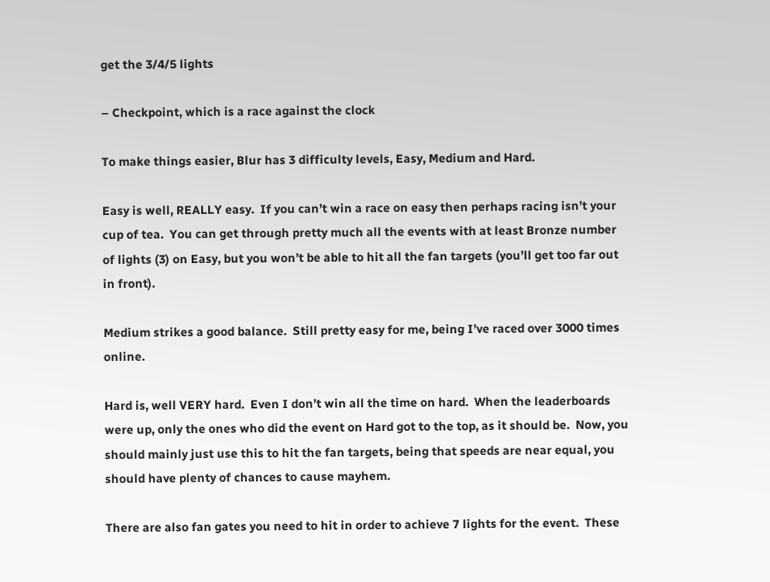get the 3/4/5 lights

– Checkpoint, which is a race against the clock

To make things easier, Blur has 3 difficulty levels, Easy, Medium and Hard.

Easy is well, REALLY easy.  If you can’t win a race on easy then perhaps racing isn’t your cup of tea.  You can get through pretty much all the events with at least Bronze number of lights (3) on Easy, but you won’t be able to hit all the fan targets (you’ll get too far out in front).

Medium strikes a good balance.  Still pretty easy for me, being I’ve raced over 3000 times online.

Hard is, well VERY hard.  Even I don’t win all the time on hard.  When the leaderboards were up, only the ones who did the event on Hard got to the top, as it should be.  Now, you should mainly just use this to hit the fan targets, being that speeds are near equal, you should have plenty of chances to cause mayhem.

There are also fan gates you need to hit in order to achieve 7 lights for the event.  These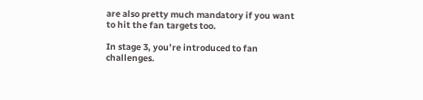are also pretty much mandatory if you want to hit the fan targets too.

In stage 3, you’re introduced to fan challenges.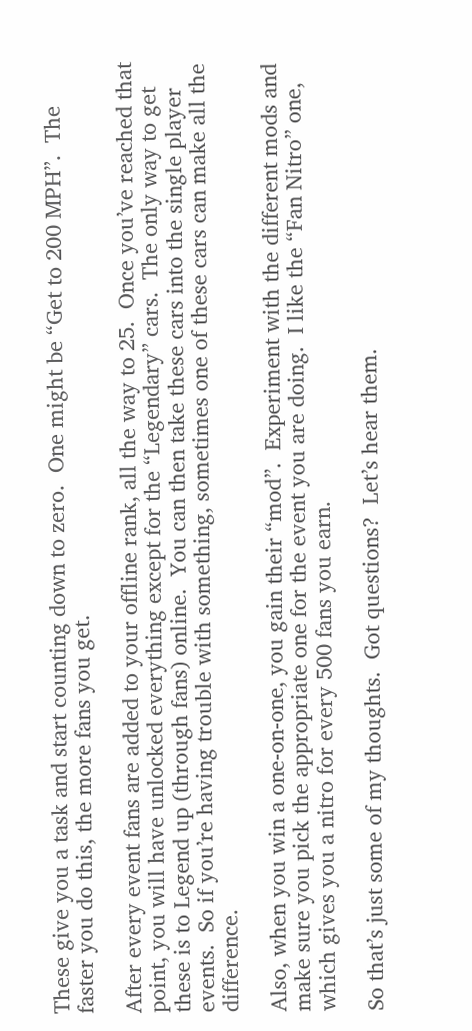These give you a task and start counting down to zero.  One might be “Get to 200 MPH”.  The faster you do this, the more fans you get.

After every event fans are added to your offline rank, all the way to 25.  Once you’ve reached that point, you will have unlocked everything except for the “Legendary” cars.  The only way to get these is to Legend up (through fans) online.  You can then take these cars into the single player events.  So if you’re having trouble with something, sometimes one of these cars can make all the difference.

Also, when you win a one-on-one, you gain their “mod”.  Experiment with the different mods and make sure you pick the appropriate one for the event you are doing.  I like the “Fan Nitro” one, which gives you a nitro for every 500 fans you earn.

So that’s just some of my thoughts.  Got questions?  Let’s hear them.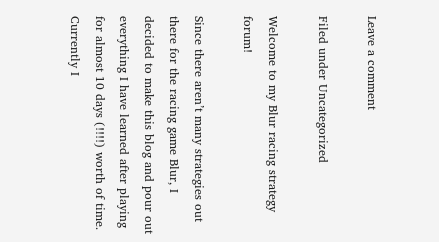Leave a comment

Filed under Uncategorized

Welcome to my Blur racing strategy forum!

Since there aren’t many strategies out there for the racing game Blur, I decided to make this blog and pour out everything I have learned after playing for almost 10 days (!!!!) worth of time. Currently I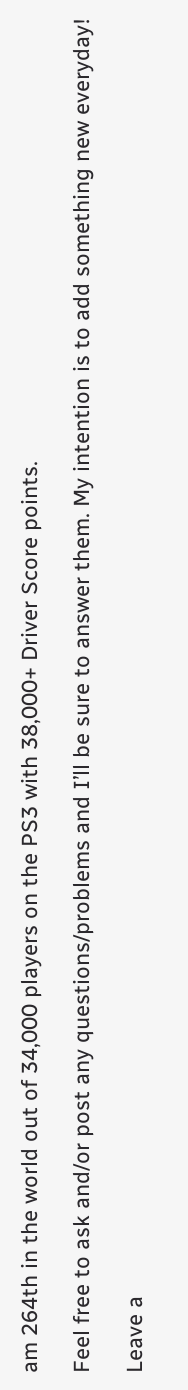am 264th in the world out of 34,000 players on the PS3 with 38,000+ Driver Score points.

Feel free to ask and/or post any questions/problems and I’ll be sure to answer them. My intention is to add something new everyday!

Leave a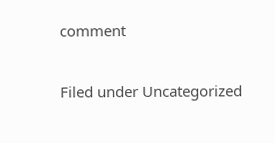comment

Filed under Uncategorized